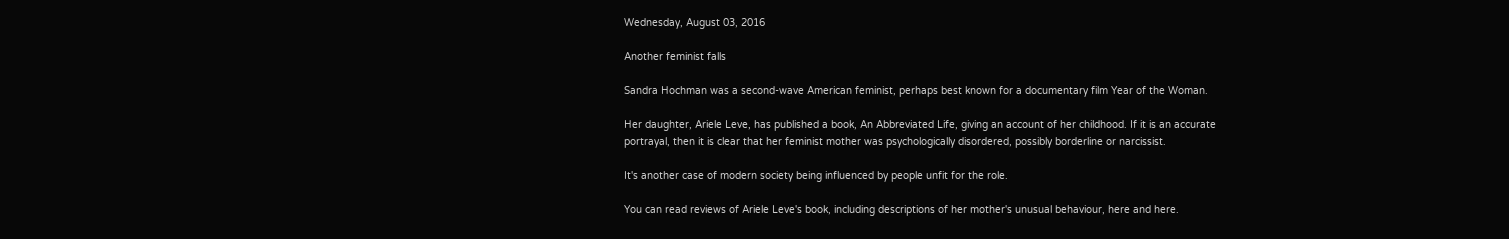Wednesday, August 03, 2016

Another feminist falls

Sandra Hochman was a second-wave American feminist, perhaps best known for a documentary film Year of the Woman.

Her daughter, Ariele Leve, has published a book, An Abbreviated Life, giving an account of her childhood. If it is an accurate portrayal, then it is clear that her feminist mother was psychologically disordered, possibly borderline or narcissist.

It's another case of modern society being influenced by people unfit for the role.

You can read reviews of Ariele Leve's book, including descriptions of her mother's unusual behaviour, here and here.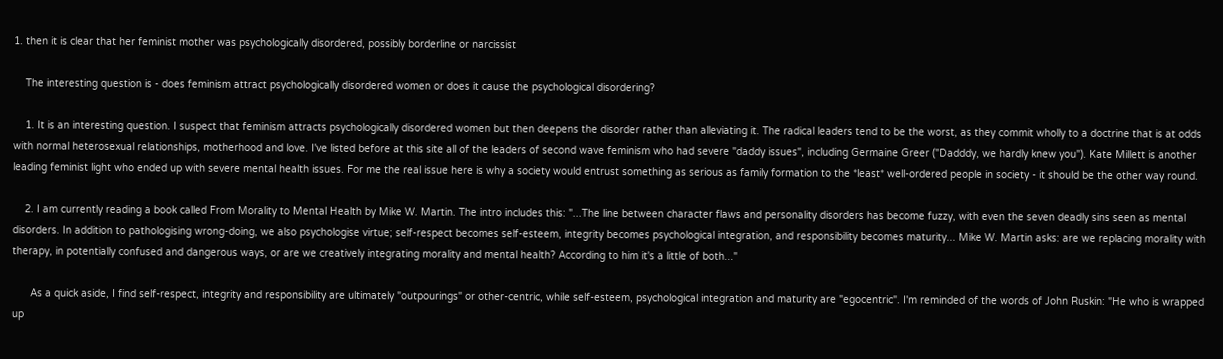1. then it is clear that her feminist mother was psychologically disordered, possibly borderline or narcissist

    The interesting question is - does feminism attract psychologically disordered women or does it cause the psychological disordering?

    1. It is an interesting question. I suspect that feminism attracts psychologically disordered women but then deepens the disorder rather than alleviating it. The radical leaders tend to be the worst, as they commit wholly to a doctrine that is at odds with normal heterosexual relationships, motherhood and love. I've listed before at this site all of the leaders of second wave feminism who had severe "daddy issues", including Germaine Greer ("Dadddy, we hardly knew you"). Kate Millett is another leading feminist light who ended up with severe mental health issues. For me the real issue here is why a society would entrust something as serious as family formation to the *least* well-ordered people in society - it should be the other way round.

    2. I am currently reading a book called From Morality to Mental Health by Mike W. Martin. The intro includes this: "...The line between character flaws and personality disorders has become fuzzy, with even the seven deadly sins seen as mental disorders. In addition to pathologising wrong-doing, we also psychologise virtue; self-respect becomes self-esteem, integrity becomes psychological integration, and responsibility becomes maturity... Mike W. Martin asks: are we replacing morality with therapy, in potentially confused and dangerous ways, or are we creatively integrating morality and mental health? According to him it's a little of both..."

      As a quick aside, I find self-respect, integrity and responsibility are ultimately "outpourings" or other-centric, while self-esteem, psychological integration and maturity are "egocentric". I'm reminded of the words of John Ruskin: "He who is wrapped up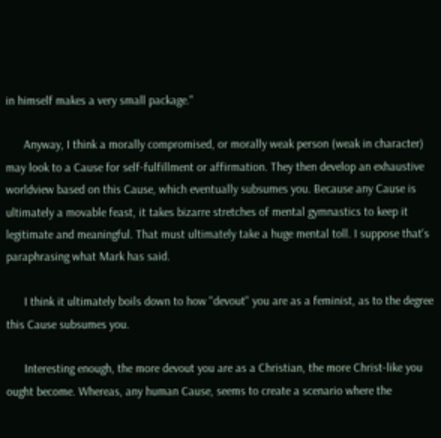in himself makes a very small package."

      Anyway, I think a morally compromised, or morally weak person (weak in character) may look to a Cause for self-fulfillment or affirmation. They then develop an exhaustive worldview based on this Cause, which eventually subsumes you. Because any Cause is ultimately a movable feast, it takes bizarre stretches of mental gymnastics to keep it legitimate and meaningful. That must ultimately take a huge mental toll. I suppose that's paraphrasing what Mark has said.

      I think it ultimately boils down to how "devout" you are as a feminist, as to the degree this Cause subsumes you.

      Interesting enough, the more devout you are as a Christian, the more Christ-like you ought become. Whereas, any human Cause, seems to create a scenario where the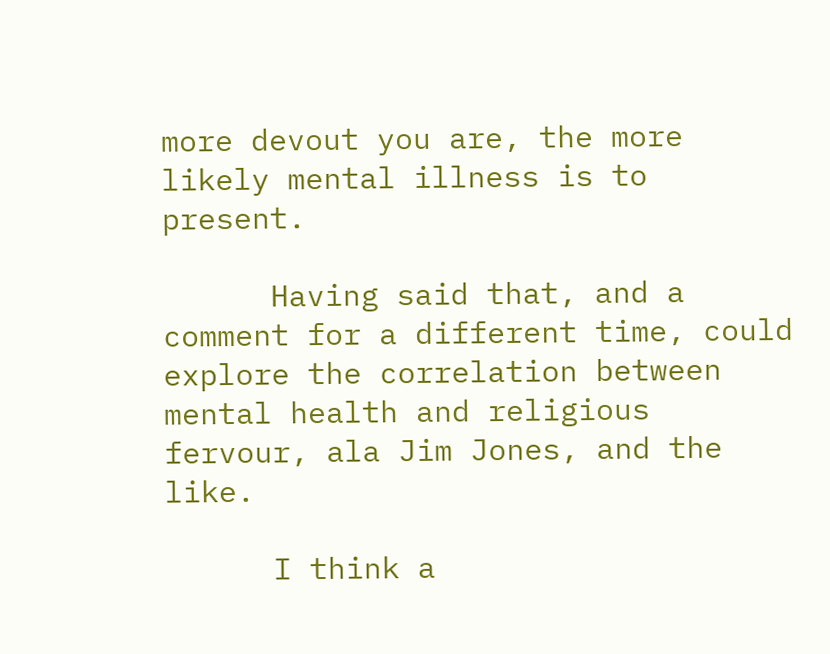more devout you are, the more likely mental illness is to present.

      Having said that, and a comment for a different time, could explore the correlation between mental health and religious fervour, ala Jim Jones, and the like.

      I think a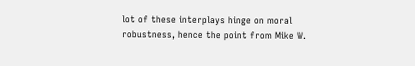lot of these interplays hinge on moral robustness, hence the point from Mike W.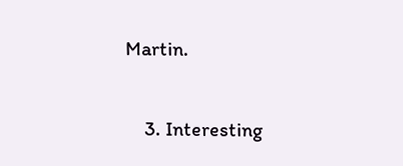Martin.

    3. Interesting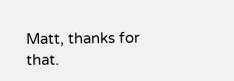Matt, thanks for that.